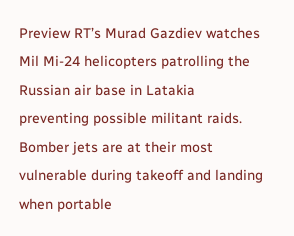Preview RT’s Murad Gazdiev watches Mil Mi-24 helicopters patrolling the Russian air base in Latakia preventing possible militant raids. Bomber jets are at their most vulnerable during takeoff and landing when portable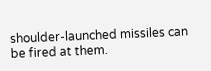shoulder-launched missiles can be fired at them.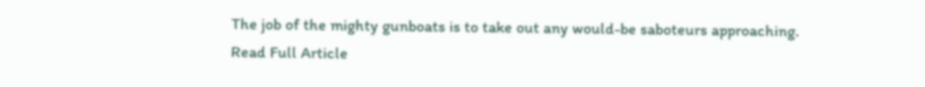The job of the mighty gunboats is to take out any would-be saboteurs approaching.
Read Full Article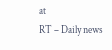at
RT – Daily news